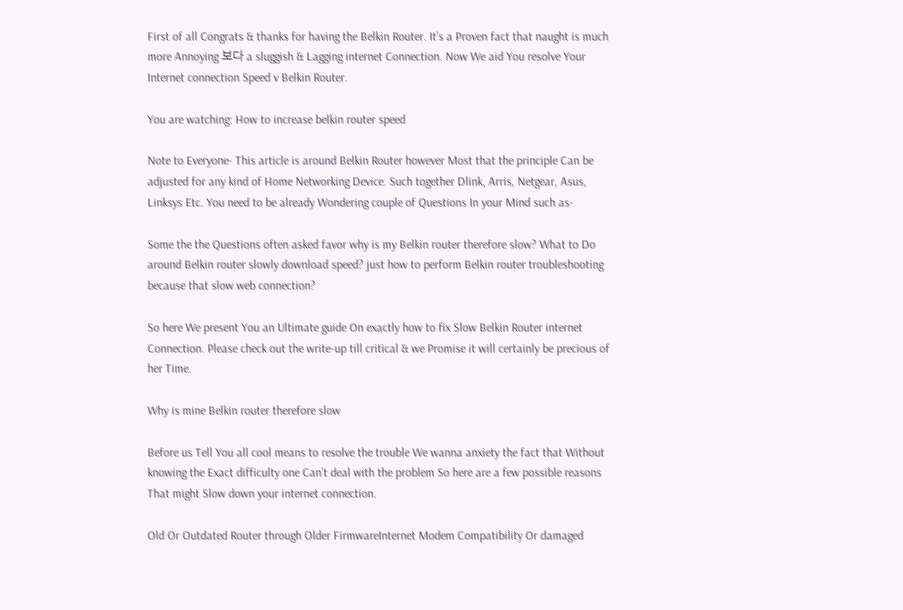First of all Congrats & thanks for having the Belkin Router. It’s a Proven fact that naught is much more Annoying 보다 a sluggish & Lagging internet Connection. Now We aid You resolve Your Internet connection Speed v Belkin Router.

You are watching: How to increase belkin router speed

Note to Everyone- This article is around Belkin Router however Most that the principle Can be adjusted for any kind of Home Networking Device. Such together Dlink, Arris, Netgear, Asus, Linksys Etc. You need to be already Wondering couple of Questions In your Mind such as-

Some the the Questions often asked favor why is my Belkin router therefore slow? What to Do around Belkin router slowly download speed? just how to perform Belkin router troubleshooting because that slow web connection?

So here We present You an Ultimate guide On exactly how to fix Slow Belkin Router internet Connection. Please check out the write-up till critical & we Promise it will certainly be precious of her Time.

Why is mine Belkin router therefore slow

Before us Tell You all cool means to resolve the trouble We wanna anxiety the fact that Without knowing the Exact difficulty one Can’t deal with the problem So here are a few possible reasons That might Slow down your internet connection.

Old Or Outdated Router through Older FirmwareInternet Modem Compatibility Or damaged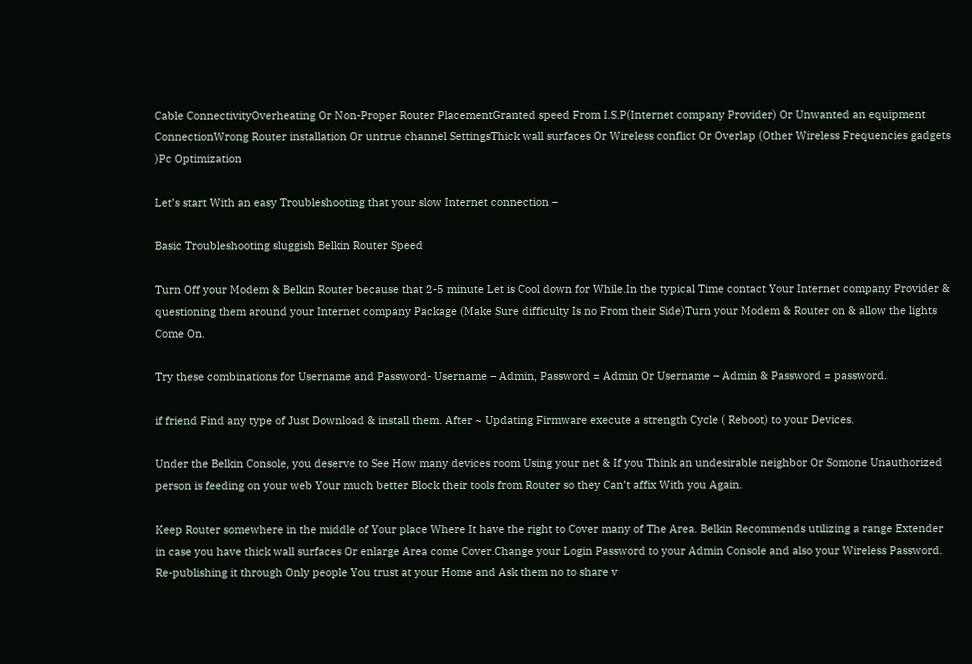Cable ConnectivityOverheating Or Non-Proper Router PlacementGranted speed From I.S.P(Internet company Provider) Or Unwanted an equipment ConnectionWrong Router installation Or untrue channel SettingsThick wall surfaces Or Wireless conflict Or Overlap (Other Wireless Frequencies gadgets )Pc Optimization

Let’s start With an easy Troubleshooting that your slow Internet connection –

Basic Troubleshooting sluggish Belkin Router Speed

Turn Off your Modem & Belkin Router because that 2-5 minute Let is Cool down for While.In the typical Time contact Your Internet company Provider & questioning them around your Internet company Package (Make Sure difficulty Is no From their Side)Turn your Modem & Router on & allow the lights Come On.

Try these combinations for Username and Password- Username – Admin, Password = Admin Or Username – Admin & Password = password.

if friend Find any type of Just Download & install them. After ~ Updating Firmware execute a strength Cycle ( Reboot) to your Devices.

Under the Belkin Console, you deserve to See How many devices room Using your net & If you Think an undesirable neighbor Or Somone Unauthorized person is feeding on your web Your much better Block their tools from Router so they Can’t affix With you Again.

Keep Router somewhere in the middle of Your place Where It have the right to Cover many of The Area. Belkin Recommends utilizing a range Extender in case you have thick wall surfaces Or enlarge Area come Cover.Change your Login Password to your Admin Console and also your Wireless Password. Re-publishing it through Only people You trust at your Home and Ask them no to share v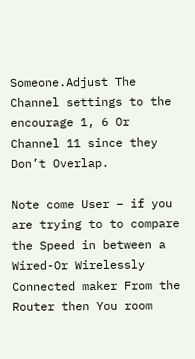Someone.Adjust The Channel settings to the encourage 1, 6 Or Channel 11 since they Don’t Overlap.

Note come User – if you are trying to to compare the Speed in between a Wired-Or Wirelessly Connected maker From the Router then You room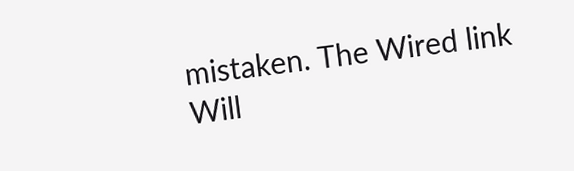mistaken. The Wired link Will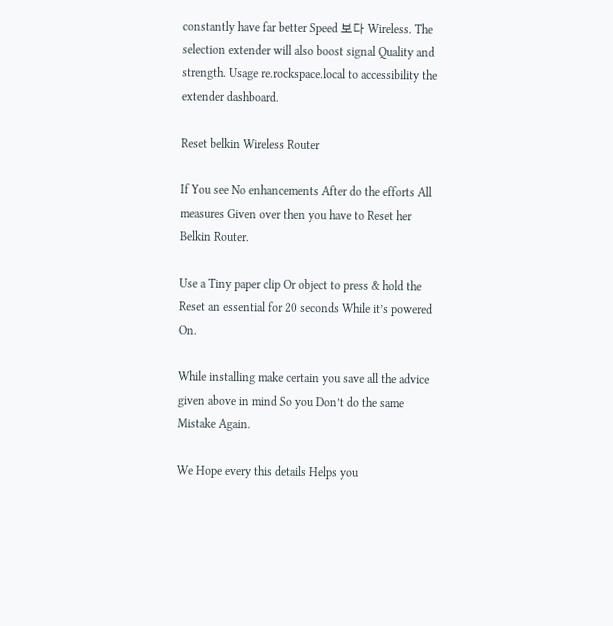constantly have far better Speed 보다 Wireless. The selection extender will also boost signal Quality and strength. Usage re.rockspace.local to accessibility the extender dashboard.

Reset belkin Wireless Router

If You see No enhancements After do the efforts All measures Given over then you have to Reset her Belkin Router.

Use a Tiny paper clip Or object to press & hold the Reset an essential for 20 seconds While it’s powered On.

While installing make certain you save all the advice given above in mind So you Don’t do the same Mistake Again.

We Hope every this details Helps you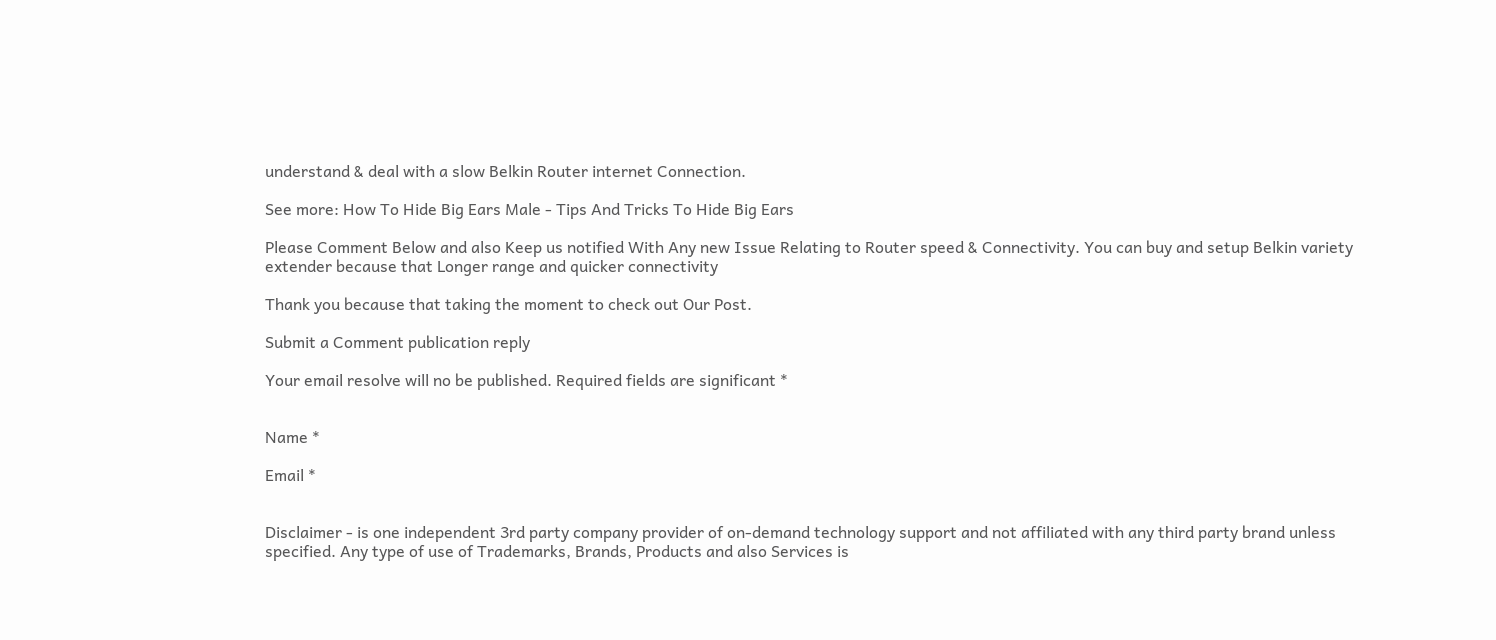understand & deal with a slow Belkin Router internet Connection.

See more: How To Hide Big Ears Male - Tips And Tricks To Hide Big Ears

Please Comment Below and also Keep us notified With Any new Issue Relating to Router speed & Connectivity. You can buy and setup Belkin variety extender because that Longer range and quicker connectivity

Thank you because that taking the moment to check out Our Post.

Submit a Comment publication reply

Your email resolve will no be published. Required fields are significant *


Name *

Email *


Disclaimer - is one independent 3rd party company provider of on-demand technology support and not affiliated with any third party brand unless specified. Any type of use of Trademarks, Brands, Products and also Services is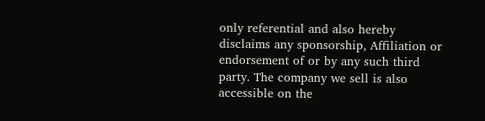only referential and also hereby disclaims any sponsorship, Affiliation or endorsement of or by any such third party. The company we sell is also accessible on the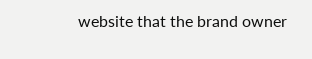website that the brand owner